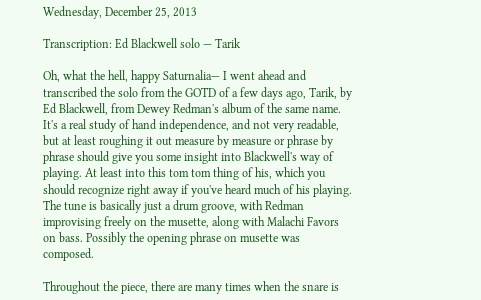Wednesday, December 25, 2013

Transcription: Ed Blackwell solo — Tarik

Oh, what the hell, happy Saturnalia— I went ahead and transcribed the solo from the GOTD of a few days ago, Tarik, by Ed Blackwell, from Dewey Redman's album of the same name. It's a real study of hand independence, and not very readable, but at least roughing it out measure by measure or phrase by phrase should give you some insight into Blackwell's way of playing. At least into this tom tom thing of his, which you should recognize right away if you've heard much of his playing. The tune is basically just a drum groove, with Redman improvising freely on the musette, along with Malachi Favors on bass. Possibly the opening phrase on musette was composed.

Throughout the piece, there are many times when the snare is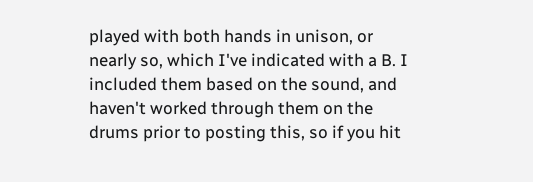played with both hands in unison, or nearly so, which I've indicated with a B. I included them based on the sound, and haven't worked through them on the drums prior to posting this, so if you hit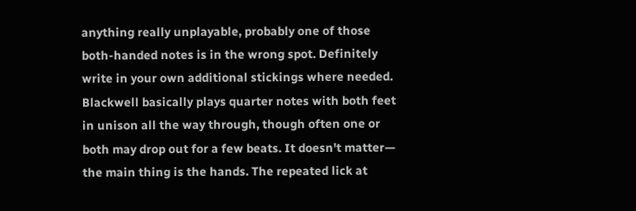anything really unplayable, probably one of those both-handed notes is in the wrong spot. Definitely write in your own additional stickings where needed. Blackwell basically plays quarter notes with both feet in unison all the way through, though often one or both may drop out for a few beats. It doesn't matter— the main thing is the hands. The repeated lick at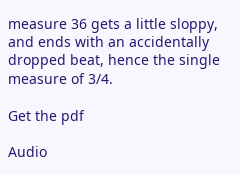measure 36 gets a little sloppy, and ends with an accidentally dropped beat, hence the single measure of 3/4.

Get the pdf

Audio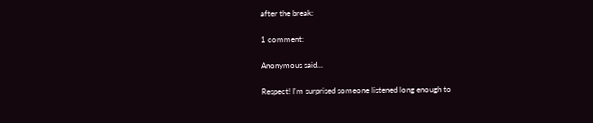after the break:

1 comment:

Anonymous said...

Respect! I'm surprised someone listened long enough to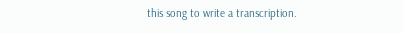this song to write a transcription.